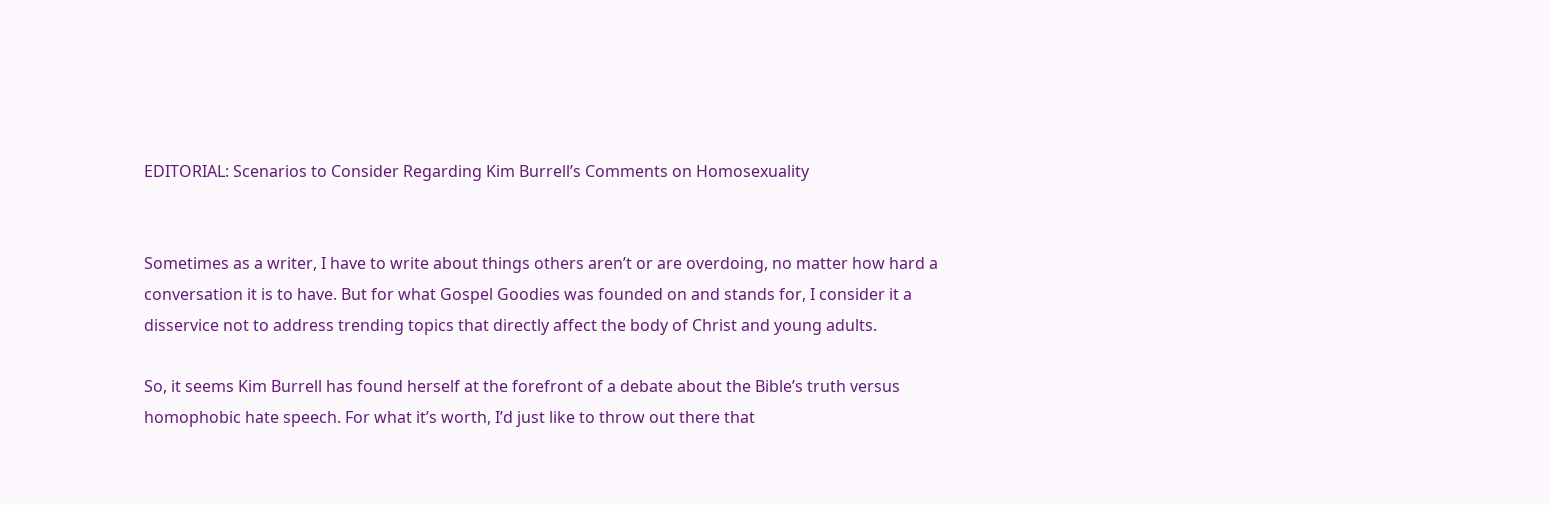EDITORIAL: Scenarios to Consider Regarding Kim Burrell’s Comments on Homosexuality


Sometimes as a writer, I have to write about things others aren’t or are overdoing, no matter how hard a conversation it is to have. But for what Gospel Goodies was founded on and stands for, I consider it a disservice not to address trending topics that directly affect the body of Christ and young adults.

So, it seems Kim Burrell has found herself at the forefront of a debate about the Bible’s truth versus homophobic hate speech. For what it’s worth, I’d just like to throw out there that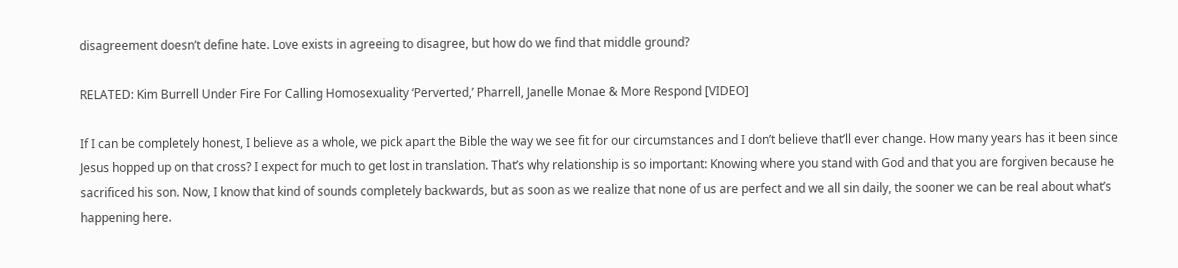disagreement doesn’t define hate. Love exists in agreeing to disagree, but how do we find that middle ground?

RELATED: Kim Burrell Under Fire For Calling Homosexuality ‘Perverted,’ Pharrell, Janelle Monae & More Respond [VIDEO]

If I can be completely honest, I believe as a whole, we pick apart the Bible the way we see fit for our circumstances and I don’t believe that’ll ever change. How many years has it been since Jesus hopped up on that cross? I expect for much to get lost in translation. That’s why relationship is so important: Knowing where you stand with God and that you are forgiven because he sacrificed his son. Now, I know that kind of sounds completely backwards, but as soon as we realize that none of us are perfect and we all sin daily, the sooner we can be real about what’s happening here.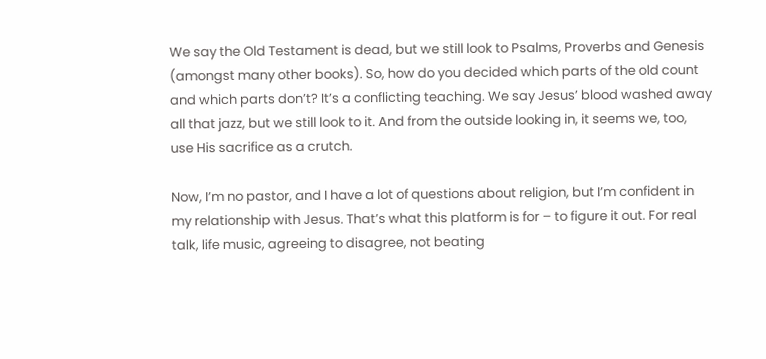We say the Old Testament is dead, but we still look to Psalms, Proverbs and Genesis (amongst many other books). So, how do you decided which parts of the old count and which parts don’t? It’s a conflicting teaching. We say Jesus’ blood washed away all that jazz, but we still look to it. And from the outside looking in, it seems we, too, use His sacrifice as a crutch.

Now, I’m no pastor, and I have a lot of questions about religion, but I’m confident in my relationship with Jesus. That’s what this platform is for – to figure it out. For real talk, life music, agreeing to disagree, not beating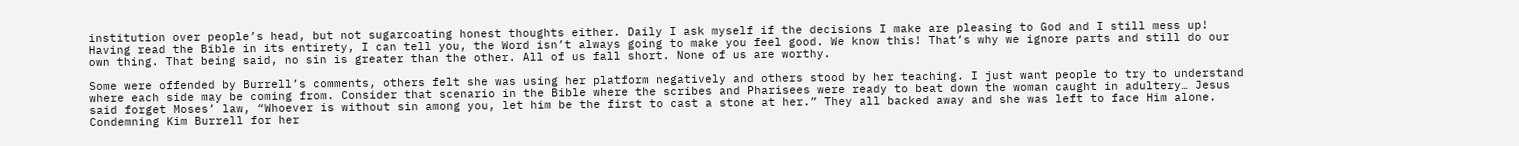institution over people’s head, but not sugarcoating honest thoughts either. Daily I ask myself if the decisions I make are pleasing to God and I still mess up! Having read the Bible in its entirety, I can tell you, the Word isn’t always going to make you feel good. We know this! That’s why we ignore parts and still do our own thing. That being said, no sin is greater than the other. All of us fall short. None of us are worthy.

Some were offended by Burrell’s comments, others felt she was using her platform negatively and others stood by her teaching. I just want people to try to understand where each side may be coming from. Consider that scenario in the Bible where the scribes and Pharisees were ready to beat down the woman caught in adultery… Jesus said forget Moses’ law, “Whoever is without sin among you, let him be the first to cast a stone at her.” They all backed away and she was left to face Him alone. Condemning Kim Burrell for her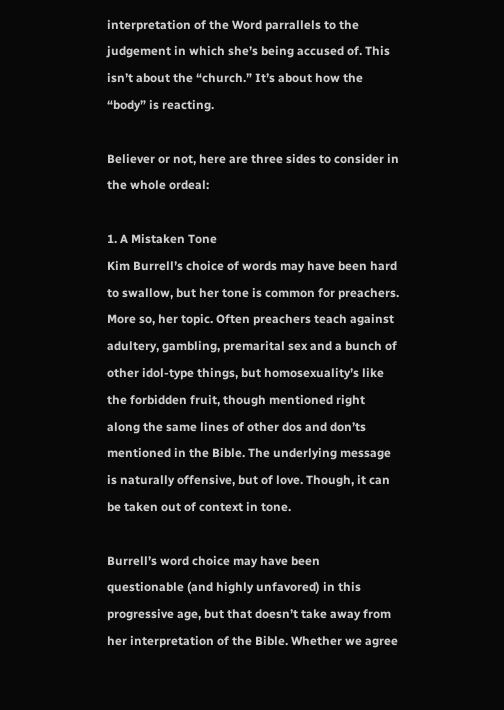interpretation of the Word parrallels to the judgement in which she’s being accused of. This isn’t about the “church.” It’s about how the “body” is reacting.

Believer or not, here are three sides to consider in the whole ordeal:

1. A Mistaken Tone
Kim Burrell’s choice of words may have been hard to swallow, but her tone is common for preachers. More so, her topic. Often preachers teach against adultery, gambling, premarital sex and a bunch of other idol-type things, but homosexuality’s like the forbidden fruit, though mentioned right along the same lines of other dos and don’ts mentioned in the Bible. The underlying message is naturally offensive, but of love. Though, it can be taken out of context in tone.

Burrell’s word choice may have been questionable (and highly unfavored) in this progressive age, but that doesn’t take away from her interpretation of the Bible. Whether we agree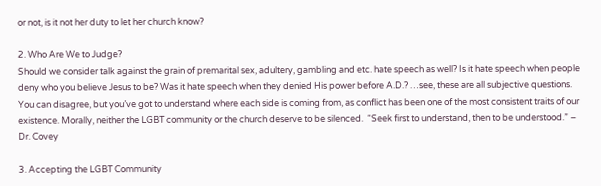or not, is it not her duty to let her church know?

2. Who Are We to Judge?
Should we consider talk against the grain of premarital sex, adultery, gambling and etc. hate speech as well? Is it hate speech when people deny who you believe Jesus to be? Was it hate speech when they denied His power before A.D.? …see, these are all subjective questions. You can disagree, but you’ve got to understand where each side is coming from, as conflict has been one of the most consistent traits of our existence. Morally, neither the LGBT community or the church deserve to be silenced.  “Seek first to understand, then to be understood.” – Dr. Covey

3. Accepting the LGBT Community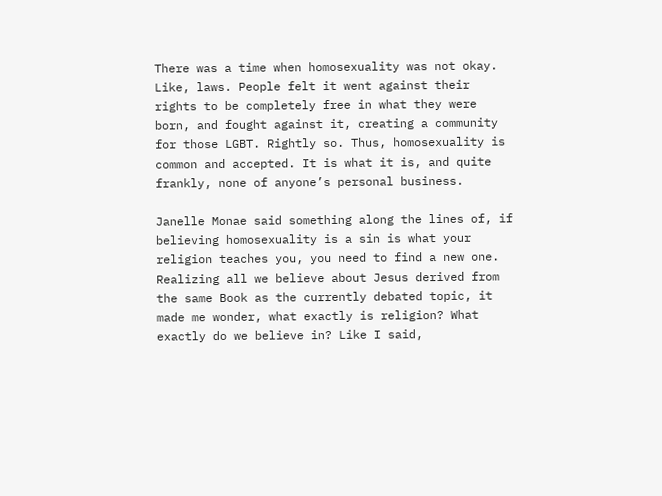There was a time when homosexuality was not okay. Like, laws. People felt it went against their rights to be completely free in what they were born, and fought against it, creating a community for those LGBT. Rightly so. Thus, homosexuality is common and accepted. It is what it is, and quite frankly, none of anyone’s personal business.

Janelle Monae said something along the lines of, if believing homosexuality is a sin is what your religion teaches you, you need to find a new one. Realizing all we believe about Jesus derived from the same Book as the currently debated topic, it made me wonder, what exactly is religion? What exactly do we believe in? Like I said,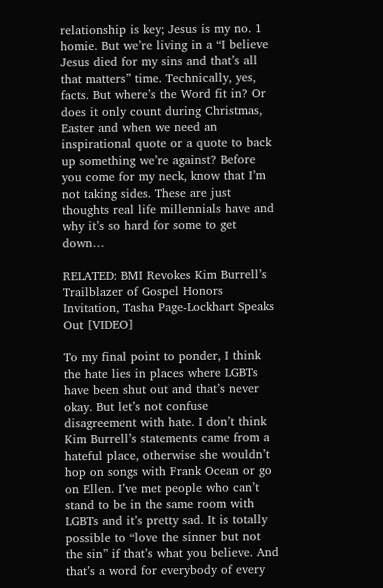relationship is key; Jesus is my no. 1 homie. But we’re living in a “I believe Jesus died for my sins and that’s all that matters” time. Technically, yes, facts. But where’s the Word fit in? Or does it only count during Christmas, Easter and when we need an inspirational quote or a quote to back up something we’re against? Before you come for my neck, know that I’m not taking sides. These are just thoughts real life millennials have and why it’s so hard for some to get down…

RELATED: BMI Revokes Kim Burrell’s Trailblazer of Gospel Honors Invitation, Tasha Page-Lockhart Speaks Out [VIDEO]

To my final point to ponder, I think the hate lies in places where LGBTs have been shut out and that’s never okay. But let’s not confuse disagreement with hate. I don’t think Kim Burrell’s statements came from a hateful place, otherwise she wouldn’t hop on songs with Frank Ocean or go on Ellen. I’ve met people who can’t stand to be in the same room with LGBTs and it’s pretty sad. It is totally possible to “love the sinner but not the sin” if that’s what you believe. And that’s a word for everybody of every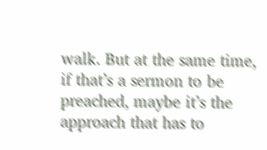walk. But at the same time, if that’s a sermon to be preached, maybe it’s the approach that has to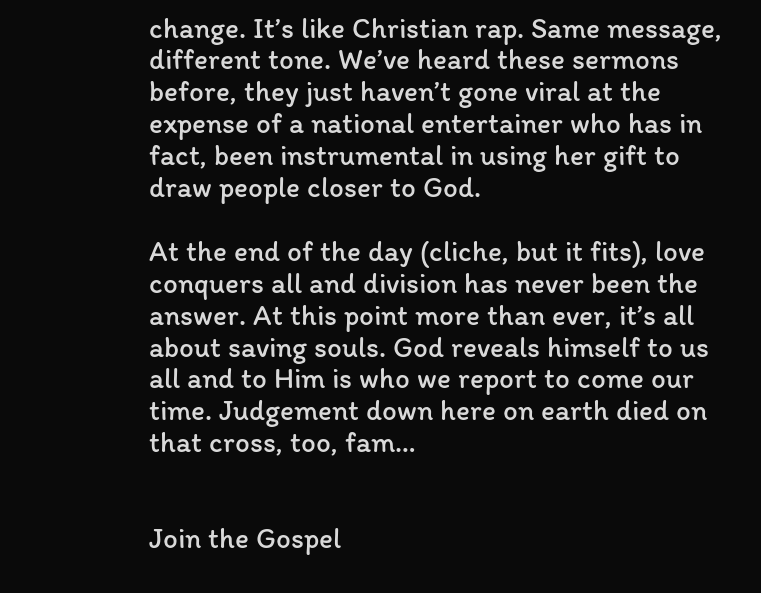change. It’s like Christian rap. Same message, different tone. We’ve heard these sermons before, they just haven’t gone viral at the expense of a national entertainer who has in fact, been instrumental in using her gift to draw people closer to God.

At the end of the day (cliche, but it fits), love conquers all and division has never been the answer. At this point more than ever, it’s all about saving souls. God reveals himself to us all and to Him is who we report to come our time. Judgement down here on earth died on that cross, too, fam…


Join the Gospel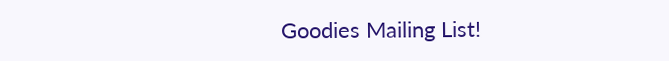Goodies Mailing List!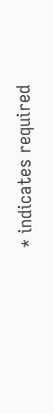* indicates required